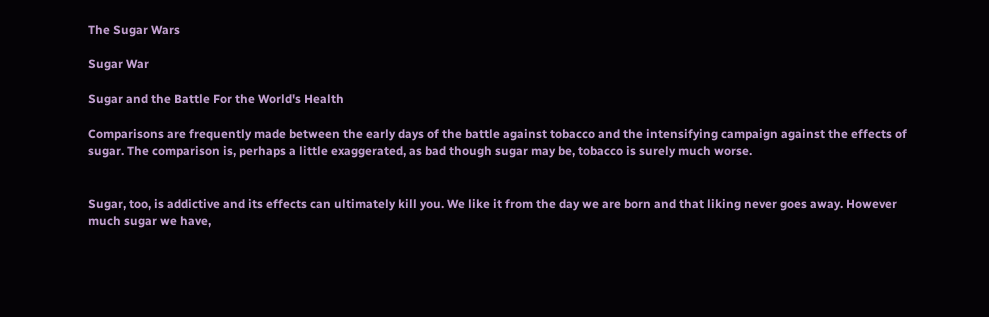The Sugar Wars

Sugar War

Sugar and the Battle For the World's Health

Comparisons are frequently made between the early days of the battle against tobacco and the intensifying campaign against the effects of sugar. The comparison is, perhaps a little exaggerated, as bad though sugar may be, tobacco is surely much worse.


Sugar, too, is addictive and its effects can ultimately kill you. We like it from the day we are born and that liking never goes away. However much sugar we have,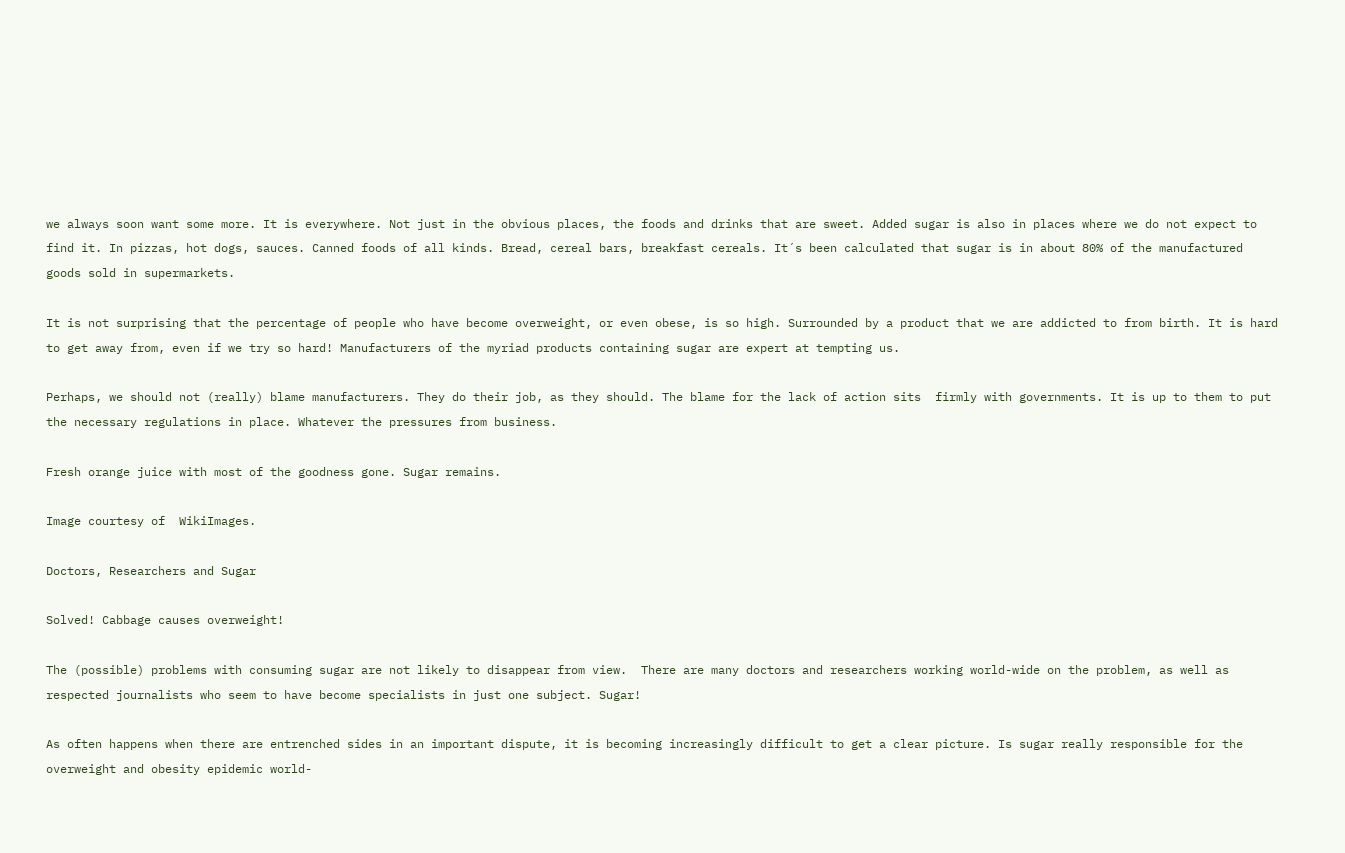we always soon want some more. It is everywhere. Not just in the obvious places, the foods and drinks that are sweet. Added sugar is also in places where we do not expect to find it. In pizzas, hot dogs, sauces. Canned foods of all kinds. Bread, cereal bars, breakfast cereals. It´s been calculated that sugar is in about 80% of the manufactured goods sold in supermarkets.

It is not surprising that the percentage of people who have become overweight, or even obese, is so high. Surrounded by a product that we are addicted to from birth. It is hard to get away from, even if we try so hard! Manufacturers of the myriad products containing sugar are expert at tempting us.

Perhaps, we should not (really) blame manufacturers. They do their job, as they should. The blame for the lack of action sits  firmly with governments. It is up to them to put the necessary regulations in place. Whatever the pressures from business.

Fresh orange juice with most of the goodness gone. Sugar remains.

Image courtesy of  WikiImages.

Doctors, Researchers and Sugar

Solved! Cabbage causes overweight!

The (possible) problems with consuming sugar are not likely to disappear from view.  There are many doctors and researchers working world-wide on the problem, as well as respected journalists who seem to have become specialists in just one subject. Sugar!

As often happens when there are entrenched sides in an important dispute, it is becoming increasingly difficult to get a clear picture. Is sugar really responsible for the overweight and obesity epidemic world-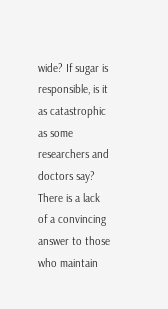wide? If sugar is responsible, is it as catastrophic as some researchers and doctors say? There is a lack of a convincing answer to those who maintain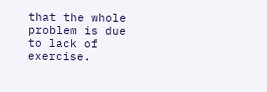that the whole problem is due to lack of exercise.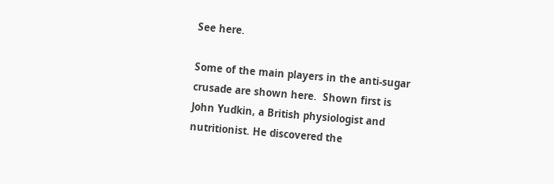See here.

Some of the main players in the anti-sugar crusade are shown here.  Shown first is John Yudkin, a British physiologist and nutritionist. He discovered the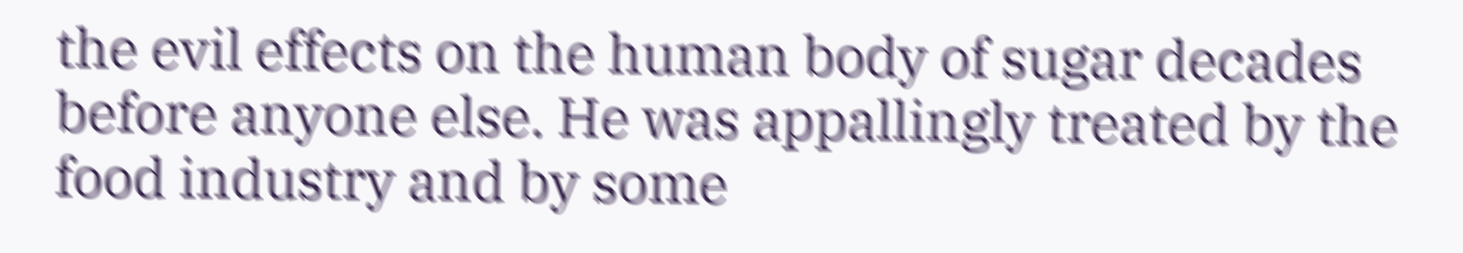the evil effects on the human body of sugar decades before anyone else. He was appallingly treated by the food industry and by some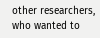other researchers, who wanted to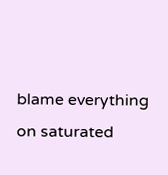blame everything on saturated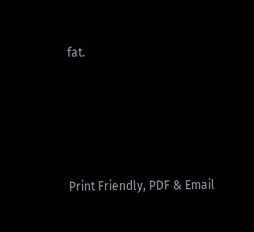fat.




Print Friendly, PDF & Email